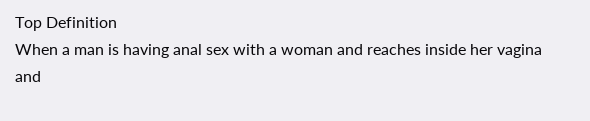Top Definition
When a man is having anal sex with a woman and reaches inside her vagina and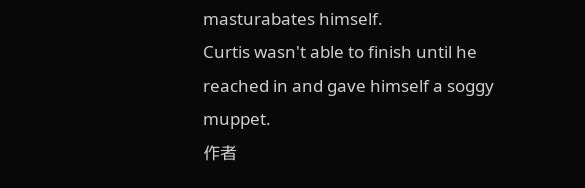masturabates himself.
Curtis wasn't able to finish until he reached in and gave himself a soggy muppet.
作者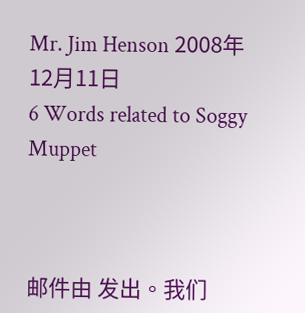Mr. Jim Henson 2008年12月11日
6 Words related to Soggy Muppet



邮件由 发出。我们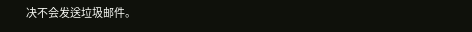决不会发送垃圾邮件。